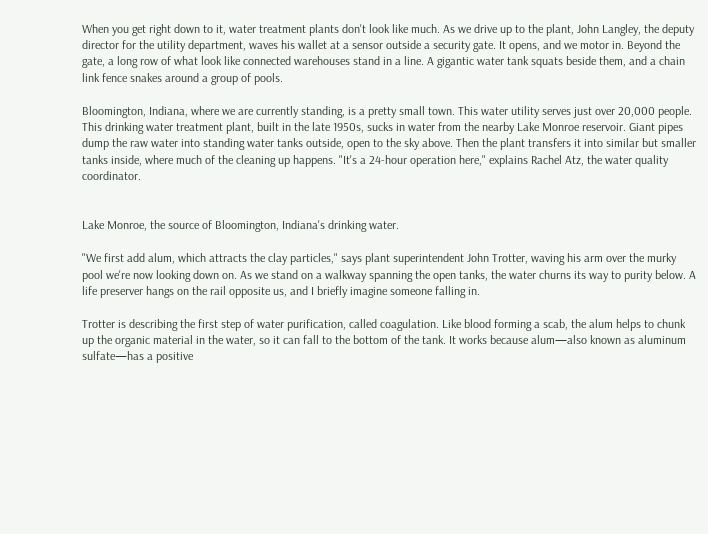When you get right down to it, water treatment plants don't look like much. As we drive up to the plant, John Langley, the deputy director for the utility department, waves his wallet at a sensor outside a security gate. It opens, and we motor in. Beyond the gate, a long row of what look like connected warehouses stand in a line. A gigantic water tank squats beside them, and a chain link fence snakes around a group of pools.

Bloomington, Indiana, where we are currently standing, is a pretty small town. This water utility serves just over 20,000 people. This drinking water treatment plant, built in the late 1950s, sucks in water from the nearby Lake Monroe reservoir. Giant pipes dump the raw water into standing water tanks outside, open to the sky above. Then the plant transfers it into similar but smaller tanks inside, where much of the cleaning up happens. "It's a 24-hour operation here," explains Rachel Atz, the water quality coordinator.


Lake Monroe, the source of Bloomington, Indiana's drinking water.

"We first add alum, which attracts the clay particles," says plant superintendent John Trotter, waving his arm over the murky pool we're now looking down on. As we stand on a walkway spanning the open tanks, the water churns its way to purity below. A life preserver hangs on the rail opposite us, and I briefly imagine someone falling in.

Trotter is describing the first step of water purification, called coagulation. Like blood forming a scab, the alum helps to chunk up the organic material in the water, so it can fall to the bottom of the tank. It works because alum—also known as aluminum sulfate—has a positive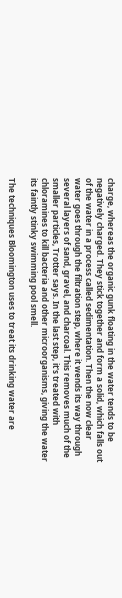charge, whereas the organic gunk floating in the water tends to be negatively charged. They stick together and form a solid, which falls out of the water in a process called sedimentation. Then the now clear water goes through the filtration step, where it wends its way through several layers of sand, gravel, and charcoal. This removes much of the smaller particles, Trotter says. In the last step, it's treated with chloramines to kill bacteria and other microorganisms, giving the water its faintly stinky swimming pool smell.

The techniques Bloomington uses to treat its drinking water are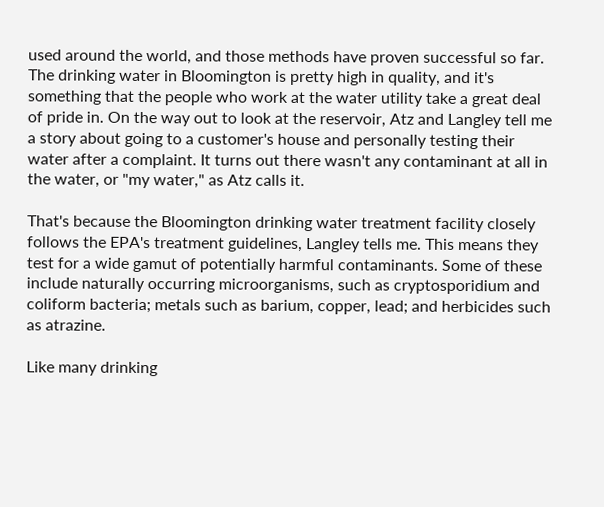used around the world, and those methods have proven successful so far. The drinking water in Bloomington is pretty high in quality, and it's something that the people who work at the water utility take a great deal of pride in. On the way out to look at the reservoir, Atz and Langley tell me a story about going to a customer's house and personally testing their water after a complaint. It turns out there wasn't any contaminant at all in the water, or "my water," as Atz calls it.

That's because the Bloomington drinking water treatment facility closely follows the EPA's treatment guidelines, Langley tells me. This means they test for a wide gamut of potentially harmful contaminants. Some of these include naturally occurring microorganisms, such as cryptosporidium and coliform bacteria; metals such as barium, copper, lead; and herbicides such as atrazine.

Like many drinking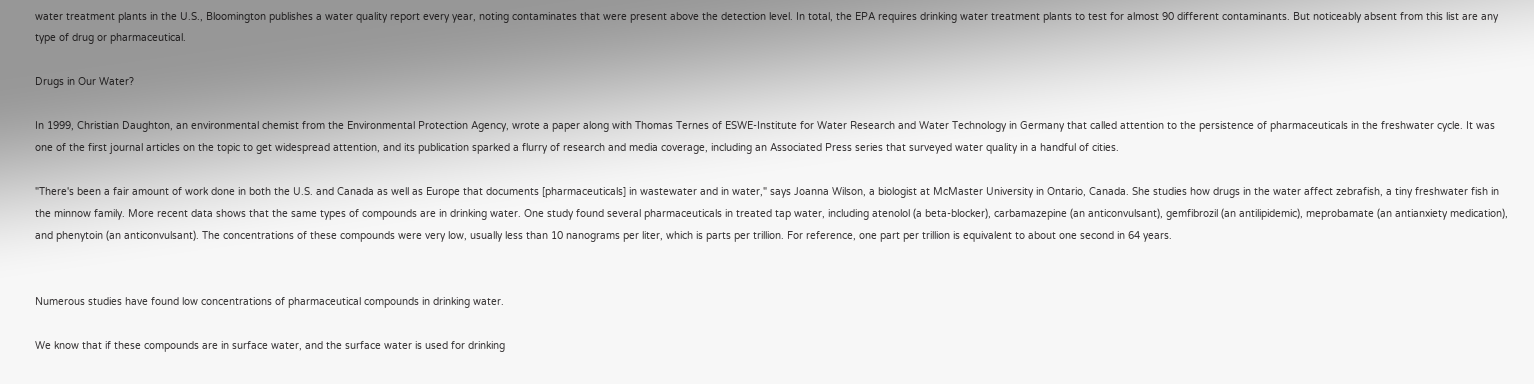water treatment plants in the U.S., Bloomington publishes a water quality report every year, noting contaminates that were present above the detection level. In total, the EPA requires drinking water treatment plants to test for almost 90 different contaminants. But noticeably absent from this list are any type of drug or pharmaceutical.

Drugs in Our Water?

In 1999, Christian Daughton, an environmental chemist from the Environmental Protection Agency, wrote a paper along with Thomas Ternes of ESWE-Institute for Water Research and Water Technology in Germany that called attention to the persistence of pharmaceuticals in the freshwater cycle. It was one of the first journal articles on the topic to get widespread attention, and its publication sparked a flurry of research and media coverage, including an Associated Press series that surveyed water quality in a handful of cities.

"There's been a fair amount of work done in both the U.S. and Canada as well as Europe that documents [pharmaceuticals] in wastewater and in water," says Joanna Wilson, a biologist at McMaster University in Ontario, Canada. She studies how drugs in the water affect zebrafish, a tiny freshwater fish in the minnow family. More recent data shows that the same types of compounds are in drinking water. One study found several pharmaceuticals in treated tap water, including atenolol (a beta-blocker), carbamazepine (an anticonvulsant), gemfibrozil (an antilipidemic), meprobamate (an antianxiety medication), and phenytoin (an anticonvulsant). The concentrations of these compounds were very low, usually less than 10 nanograms per liter, which is parts per trillion. For reference, one part per trillion is equivalent to about one second in 64 years.


Numerous studies have found low concentrations of pharmaceutical compounds in drinking water.

We know that if these compounds are in surface water, and the surface water is used for drinking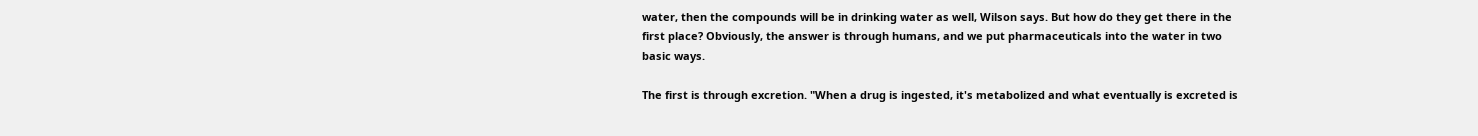water, then the compounds will be in drinking water as well, Wilson says. But how do they get there in the first place? Obviously, the answer is through humans, and we put pharmaceuticals into the water in two basic ways.

The first is through excretion. "When a drug is ingested, it's metabolized and what eventually is excreted is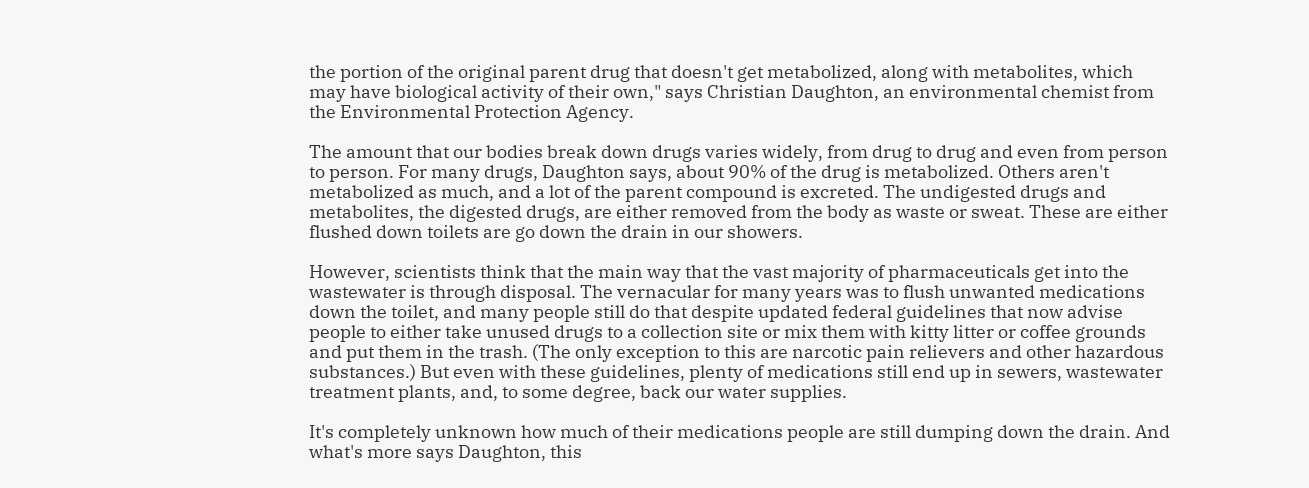the portion of the original parent drug that doesn't get metabolized, along with metabolites, which may have biological activity of their own," says Christian Daughton, an environmental chemist from the Environmental Protection Agency.

The amount that our bodies break down drugs varies widely, from drug to drug and even from person to person. For many drugs, Daughton says, about 90% of the drug is metabolized. Others aren't metabolized as much, and a lot of the parent compound is excreted. The undigested drugs and metabolites, the digested drugs, are either removed from the body as waste or sweat. These are either flushed down toilets are go down the drain in our showers.

However, scientists think that the main way that the vast majority of pharmaceuticals get into the wastewater is through disposal. The vernacular for many years was to flush unwanted medications down the toilet, and many people still do that despite updated federal guidelines that now advise people to either take unused drugs to a collection site or mix them with kitty litter or coffee grounds and put them in the trash. (The only exception to this are narcotic pain relievers and other hazardous substances.) But even with these guidelines, plenty of medications still end up in sewers, wastewater treatment plants, and, to some degree, back our water supplies.

It's completely unknown how much of their medications people are still dumping down the drain. And what's more says Daughton, this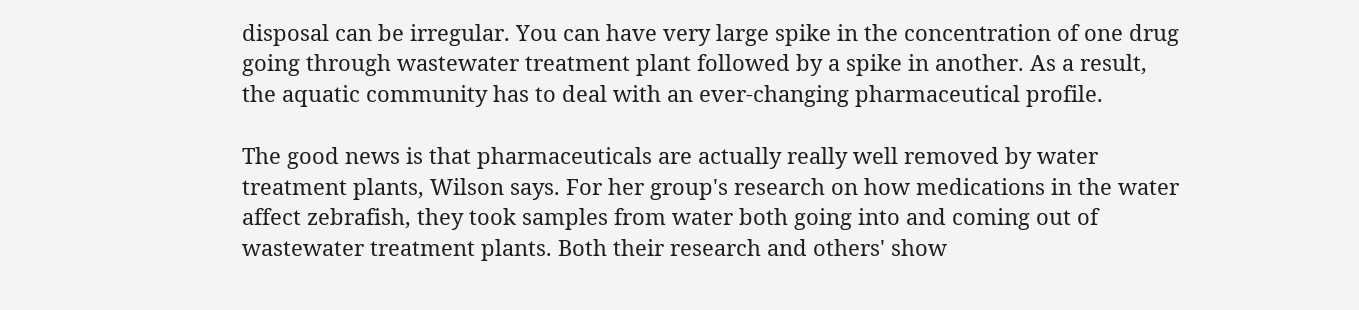disposal can be irregular. You can have very large spike in the concentration of one drug going through wastewater treatment plant followed by a spike in another. As a result, the aquatic community has to deal with an ever-changing pharmaceutical profile.

The good news is that pharmaceuticals are actually really well removed by water treatment plants, Wilson says. For her group's research on how medications in the water affect zebrafish, they took samples from water both going into and coming out of wastewater treatment plants. Both their research and others' show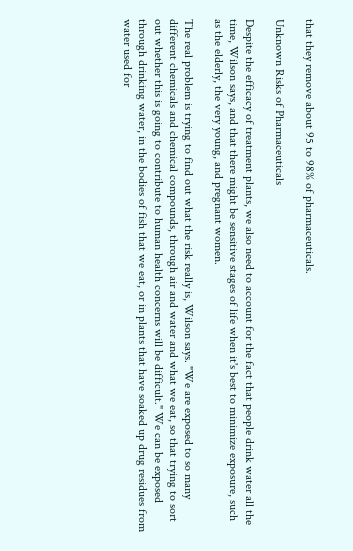that they remove about 95 to 98% of pharmaceuticals.

Unknown Risks of Pharmaceuticals

Despite the efficacy of treatment plants, we also need to account for the fact that people drink water all the time, Wilson says, and that there might be sensitive stages of life when it's best to minimize exposure, such as the elderly, the very young, and pregnant women.

The real problem is trying to find out what the risk really is, Wilson says. "We are exposed to so many different chemicals and chemical compounds, through air and water and what we eat, so that trying to sort out whether this is going to contribute to human health concerns will be difficult." We can be exposed through drinking water, in the bodies of fish that we eat, or in plants that have soaked up drug residues from water used for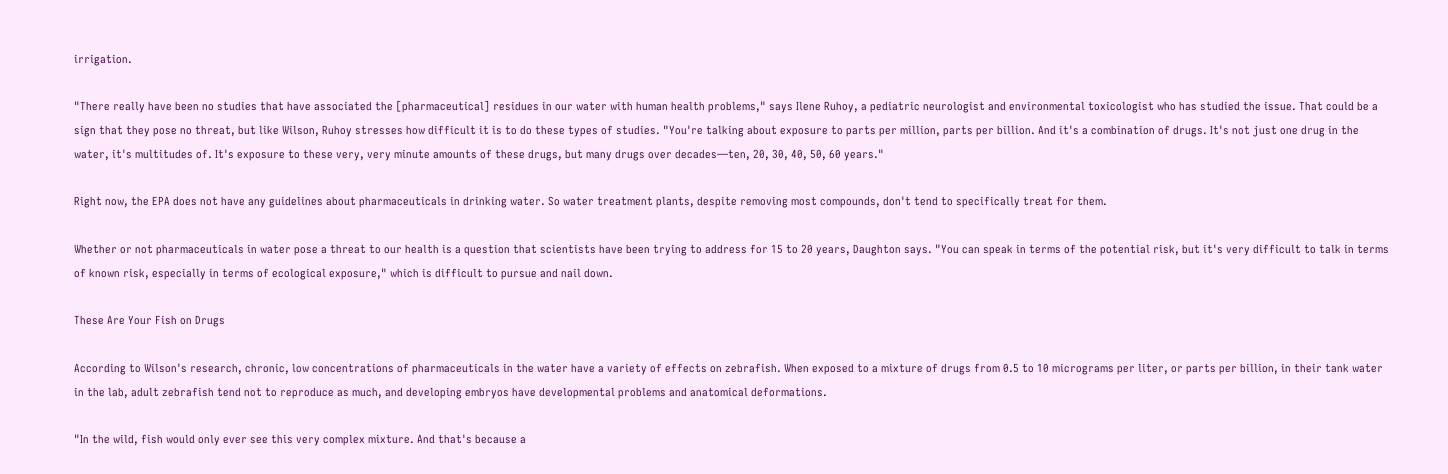irrigation.

"There really have been no studies that have associated the [pharmaceutical] residues in our water with human health problems," says Ilene Ruhoy, a pediatric neurologist and environmental toxicologist who has studied the issue. That could be a sign that they pose no threat, but like Wilson, Ruhoy stresses how difficult it is to do these types of studies. "You're talking about exposure to parts per million, parts per billion. And it's a combination of drugs. It's not just one drug in the water, it's multitudes of. It's exposure to these very, very minute amounts of these drugs, but many drugs over decades—ten, 20, 30, 40, 50, 60 years."

Right now, the EPA does not have any guidelines about pharmaceuticals in drinking water. So water treatment plants, despite removing most compounds, don't tend to specifically treat for them.

Whether or not pharmaceuticals in water pose a threat to our health is a question that scientists have been trying to address for 15 to 20 years, Daughton says. "You can speak in terms of the potential risk, but it's very difficult to talk in terms of known risk, especially in terms of ecological exposure," which is difficult to pursue and nail down.

These Are Your Fish on Drugs

According to Wilson's research, chronic, low concentrations of pharmaceuticals in the water have a variety of effects on zebrafish. When exposed to a mixture of drugs from 0.5 to 10 micrograms per liter, or parts per billion, in their tank water in the lab, adult zebrafish tend not to reproduce as much, and developing embryos have developmental problems and anatomical deformations.

"In the wild, fish would only ever see this very complex mixture. And that's because a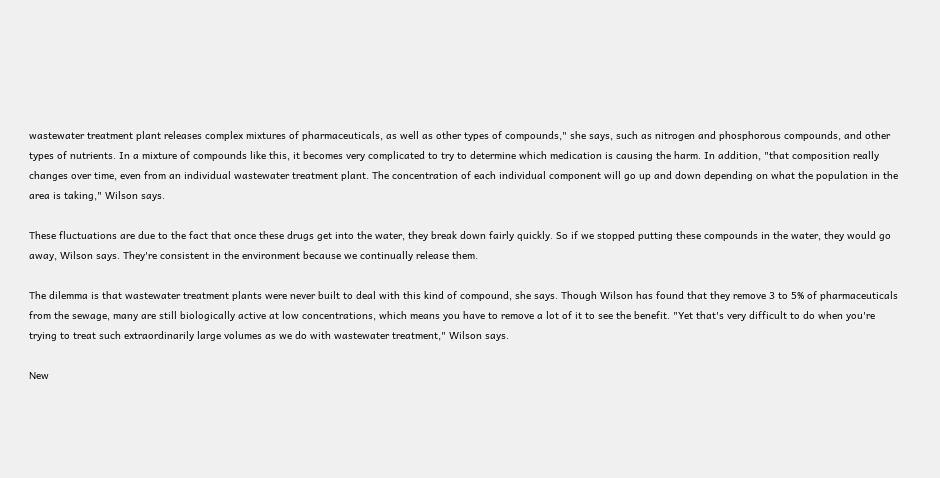wastewater treatment plant releases complex mixtures of pharmaceuticals, as well as other types of compounds," she says, such as nitrogen and phosphorous compounds, and other types of nutrients. In a mixture of compounds like this, it becomes very complicated to try to determine which medication is causing the harm. In addition, "that composition really changes over time, even from an individual wastewater treatment plant. The concentration of each individual component will go up and down depending on what the population in the area is taking," Wilson says.

These fluctuations are due to the fact that once these drugs get into the water, they break down fairly quickly. So if we stopped putting these compounds in the water, they would go away, Wilson says. They're consistent in the environment because we continually release them.

The dilemma is that wastewater treatment plants were never built to deal with this kind of compound, she says. Though Wilson has found that they remove 3 to 5% of pharmaceuticals from the sewage, many are still biologically active at low concentrations, which means you have to remove a lot of it to see the benefit. "Yet that's very difficult to do when you're trying to treat such extraordinarily large volumes as we do with wastewater treatment," Wilson says.

New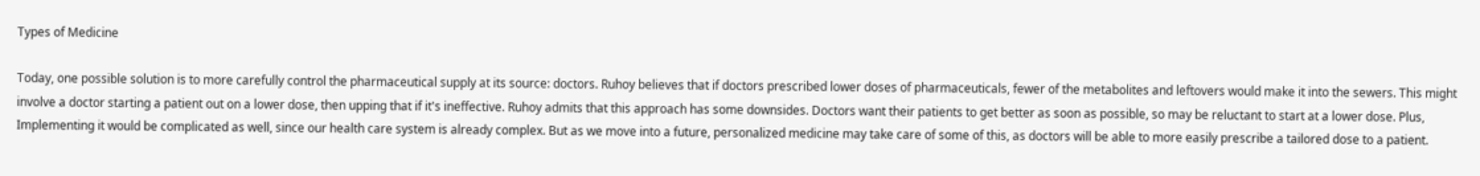Types of Medicine

Today, one possible solution is to more carefully control the pharmaceutical supply at its source: doctors. Ruhoy believes that if doctors prescribed lower doses of pharmaceuticals, fewer of the metabolites and leftovers would make it into the sewers. This might involve a doctor starting a patient out on a lower dose, then upping that if it's ineffective. Ruhoy admits that this approach has some downsides. Doctors want their patients to get better as soon as possible, so may be reluctant to start at a lower dose. Plus, Implementing it would be complicated as well, since our health care system is already complex. But as we move into a future, personalized medicine may take care of some of this, as doctors will be able to more easily prescribe a tailored dose to a patient.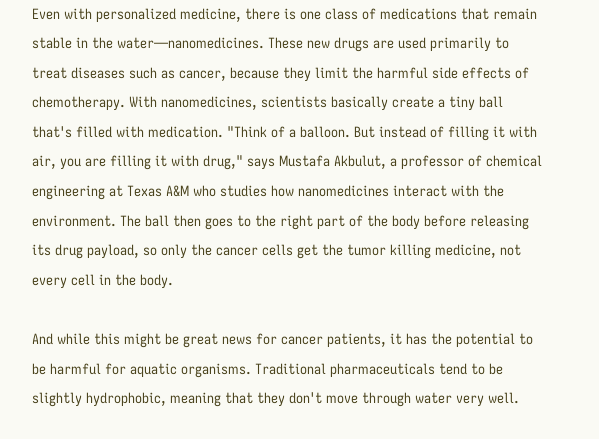Even with personalized medicine, there is one class of medications that remain stable in the water—nanomedicines. These new drugs are used primarily to treat diseases such as cancer, because they limit the harmful side effects of chemotherapy. With nanomedicines, scientists basically create a tiny ball that's filled with medication. "Think of a balloon. But instead of filling it with air, you are filling it with drug," says Mustafa Akbulut, a professor of chemical engineering at Texas A&M who studies how nanomedicines interact with the environment. The ball then goes to the right part of the body before releasing its drug payload, so only the cancer cells get the tumor killing medicine, not every cell in the body.

And while this might be great news for cancer patients, it has the potential to be harmful for aquatic organisms. Traditional pharmaceuticals tend to be slightly hydrophobic, meaning that they don't move through water very well.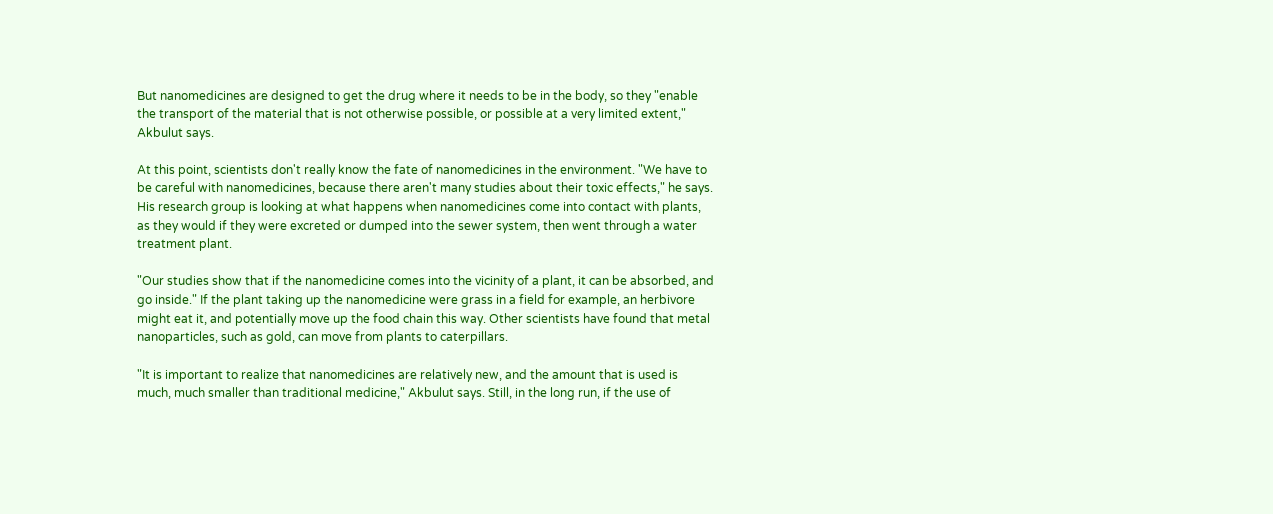But nanomedicines are designed to get the drug where it needs to be in the body, so they "enable the transport of the material that is not otherwise possible, or possible at a very limited extent," Akbulut says.

At this point, scientists don't really know the fate of nanomedicines in the environment. "We have to be careful with nanomedicines, because there aren't many studies about their toxic effects," he says. His research group is looking at what happens when nanomedicines come into contact with plants, as they would if they were excreted or dumped into the sewer system, then went through a water treatment plant.

"Our studies show that if the nanomedicine comes into the vicinity of a plant, it can be absorbed, and go inside." If the plant taking up the nanomedicine were grass in a field for example, an herbivore might eat it, and potentially move up the food chain this way. Other scientists have found that metal nanoparticles, such as gold, can move from plants to caterpillars.

"It is important to realize that nanomedicines are relatively new, and the amount that is used is much, much smaller than traditional medicine," Akbulut says. Still, in the long run, if the use of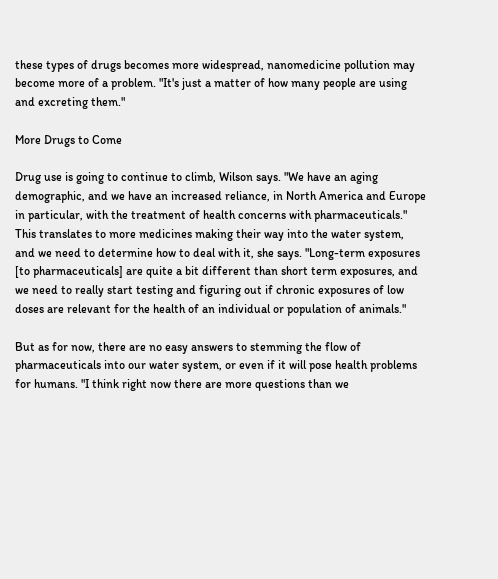these types of drugs becomes more widespread, nanomedicine pollution may become more of a problem. "It's just a matter of how many people are using and excreting them."

More Drugs to Come

Drug use is going to continue to climb, Wilson says. "We have an aging demographic, and we have an increased reliance, in North America and Europe in particular, with the treatment of health concerns with pharmaceuticals." This translates to more medicines making their way into the water system, and we need to determine how to deal with it, she says. "Long-term exposures [to pharmaceuticals] are quite a bit different than short term exposures, and we need to really start testing and figuring out if chronic exposures of low doses are relevant for the health of an individual or population of animals."

But as for now, there are no easy answers to stemming the flow of pharmaceuticals into our water system, or even if it will pose health problems for humans. "I think right now there are more questions than we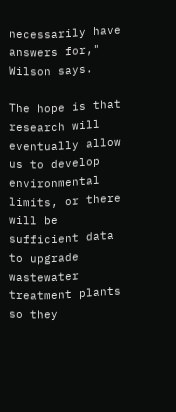necessarily have answers for," Wilson says.

The hope is that research will eventually allow us to develop environmental limits, or there will be sufficient data to upgrade wastewater treatment plants so they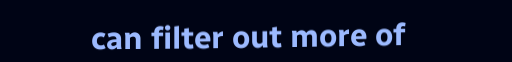can filter out more of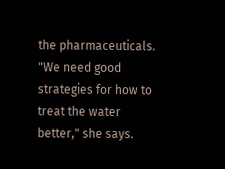the pharmaceuticals. "We need good strategies for how to treat the water better," she says.